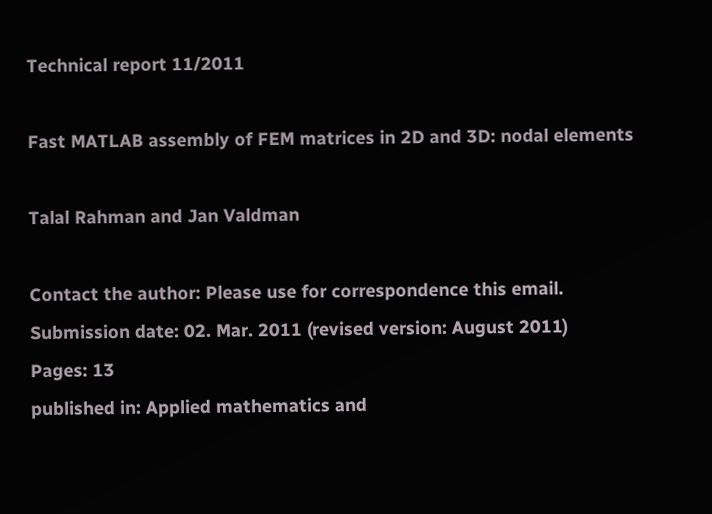Technical report 11/2011

Fast MATLAB assembly of FEM matrices in 2D and 3D: nodal elements

Talal Rahman and Jan Valdman

Contact the author: Please use for correspondence this email.
Submission date: 02. Mar. 2011 (revised version: August 2011)
Pages: 13
published in: Applied mathematics and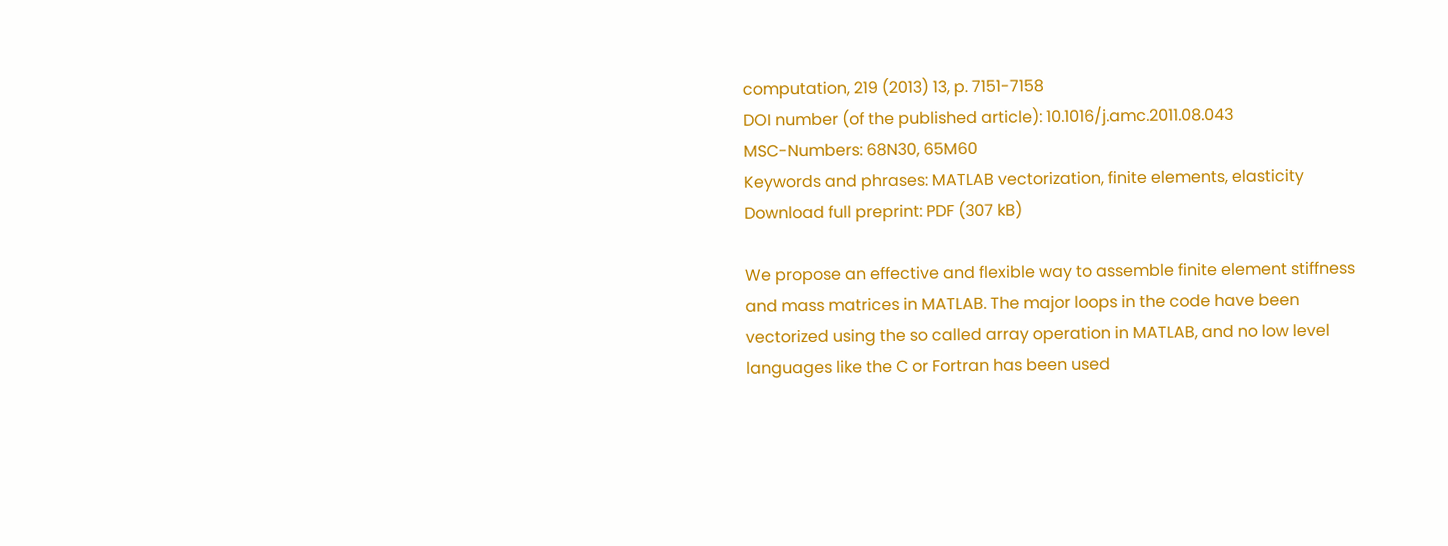computation, 219 (2013) 13, p. 7151-7158
DOI number (of the published article): 10.1016/j.amc.2011.08.043
MSC-Numbers: 68N30, 65M60
Keywords and phrases: MATLAB vectorization, finite elements, elasticity
Download full preprint: PDF (307 kB)

We propose an effective and flexible way to assemble finite element stiffness and mass matrices in MATLAB. The major loops in the code have been vectorized using the so called array operation in MATLAB, and no low level languages like the C or Fortran has been used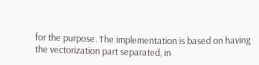for the purpose. The implementation is based on having the vectorization part separated, in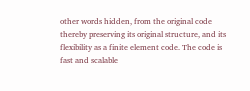other words hidden, from the original code thereby preserving its original structure, and its flexibility as a finite element code. The code is fast and scalable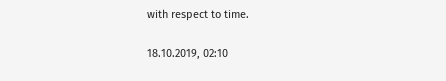with respect to time.

18.10.2019, 02:10